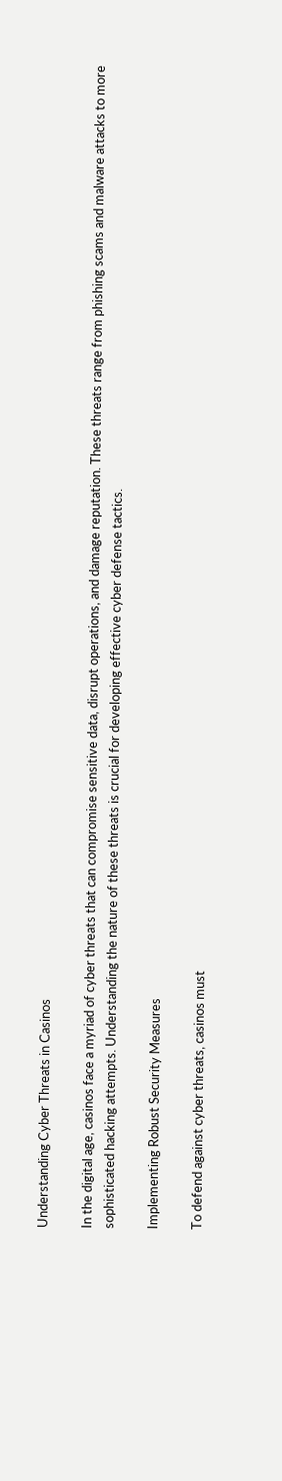Understanding Cyber Threats in Casinos

In the digital age, casinos face a myriad of cyber threats that can compromise sensitive data, disrupt operations, and damage reputation. These threats range from phishing scams and malware attacks to more sophisticated hacking attempts. Understanding the nature of these threats is crucial for developing effective cyber defense tactics.

Implementing Robust Security Measures

To defend against cyber threats, casinos must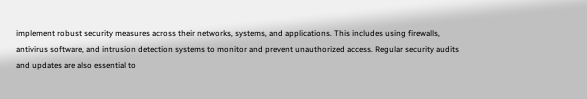implement robust security measures across their networks, systems, and applications. This includes using firewalls, antivirus software, and intrusion detection systems to monitor and prevent unauthorized access. Regular security audits and updates are also essential to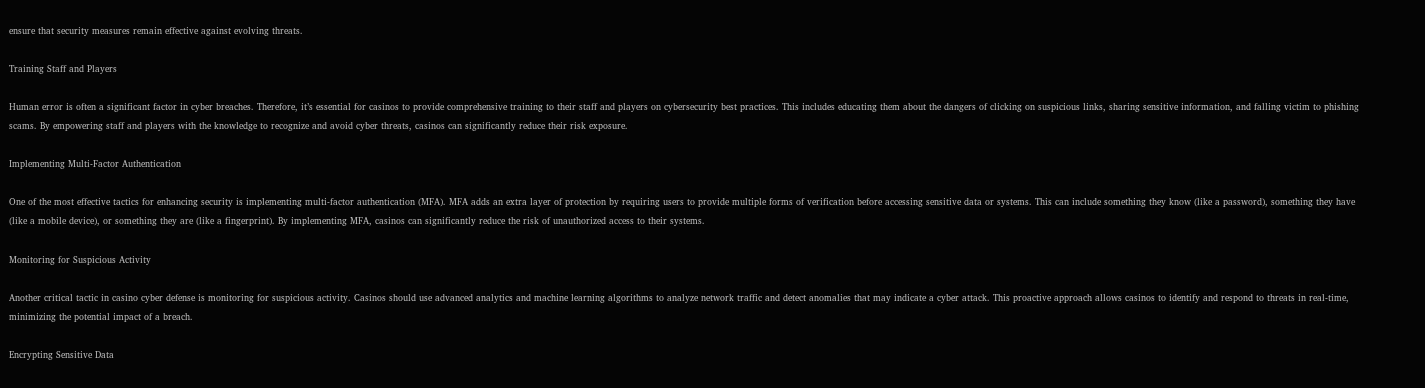ensure that security measures remain effective against evolving threats.

Training Staff and Players

Human error is often a significant factor in cyber breaches. Therefore, it’s essential for casinos to provide comprehensive training to their staff and players on cybersecurity best practices. This includes educating them about the dangers of clicking on suspicious links, sharing sensitive information, and falling victim to phishing scams. By empowering staff and players with the knowledge to recognize and avoid cyber threats, casinos can significantly reduce their risk exposure.

Implementing Multi-Factor Authentication

One of the most effective tactics for enhancing security is implementing multi-factor authentication (MFA). MFA adds an extra layer of protection by requiring users to provide multiple forms of verification before accessing sensitive data or systems. This can include something they know (like a password), something they have (like a mobile device), or something they are (like a fingerprint). By implementing MFA, casinos can significantly reduce the risk of unauthorized access to their systems.

Monitoring for Suspicious Activity

Another critical tactic in casino cyber defense is monitoring for suspicious activity. Casinos should use advanced analytics and machine learning algorithms to analyze network traffic and detect anomalies that may indicate a cyber attack. This proactive approach allows casinos to identify and respond to threats in real-time, minimizing the potential impact of a breach.

Encrypting Sensitive Data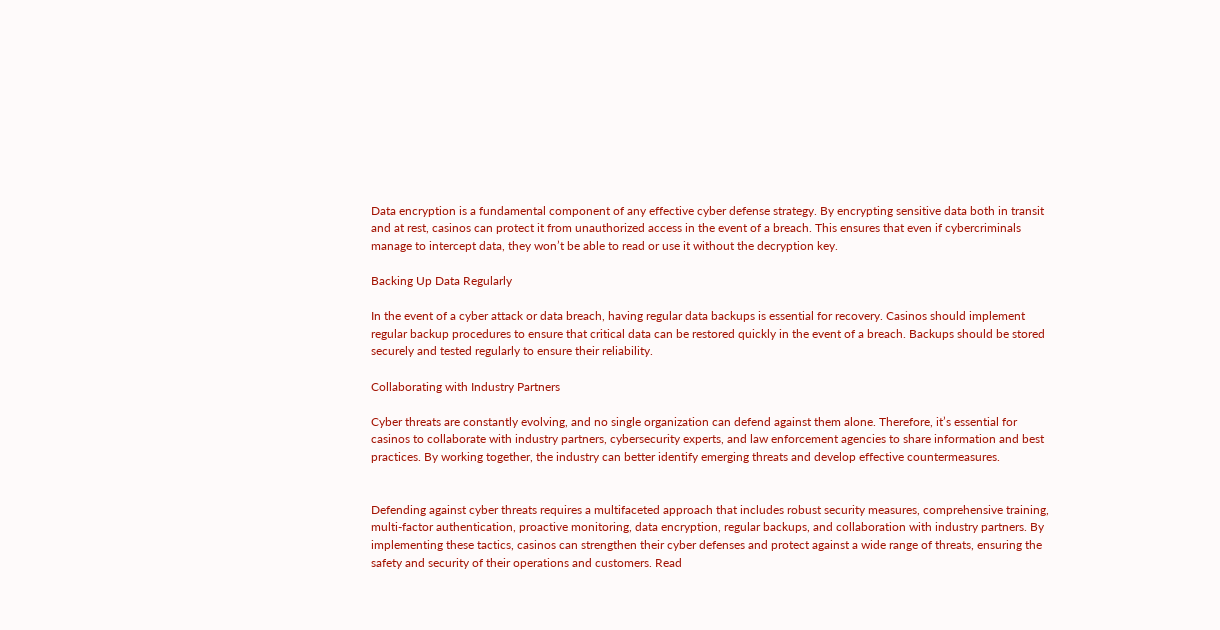Data encryption is a fundamental component of any effective cyber defense strategy. By encrypting sensitive data both in transit and at rest, casinos can protect it from unauthorized access in the event of a breach. This ensures that even if cybercriminals manage to intercept data, they won’t be able to read or use it without the decryption key.

Backing Up Data Regularly

In the event of a cyber attack or data breach, having regular data backups is essential for recovery. Casinos should implement regular backup procedures to ensure that critical data can be restored quickly in the event of a breach. Backups should be stored securely and tested regularly to ensure their reliability.

Collaborating with Industry Partners

Cyber threats are constantly evolving, and no single organization can defend against them alone. Therefore, it’s essential for casinos to collaborate with industry partners, cybersecurity experts, and law enforcement agencies to share information and best practices. By working together, the industry can better identify emerging threats and develop effective countermeasures.


Defending against cyber threats requires a multifaceted approach that includes robust security measures, comprehensive training, multi-factor authentication, proactive monitoring, data encryption, regular backups, and collaboration with industry partners. By implementing these tactics, casinos can strengthen their cyber defenses and protect against a wide range of threats, ensuring the safety and security of their operations and customers. Read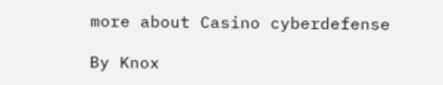more about Casino cyberdefense

By Knox